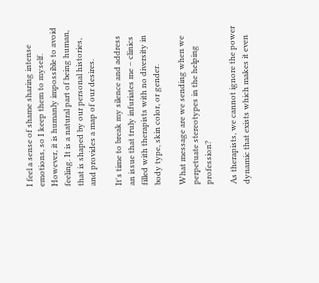I feel a sense of shame sharing intense emotions, so I keep them to myself. However, it is humanly impossible to avoid feeling. It is a natural part of being human, that is shaped by our personal histories, and provides a map of our desires.

It's time to break my silence and address an issue that truly infuriates me – clinics filled with therapists with no diversity in body type, skin color, or gender.

What message are we sending when we perpetuate stereotypes in the helping profession?

As therapists, we cannot ignore the power dynamic that exists which makes it even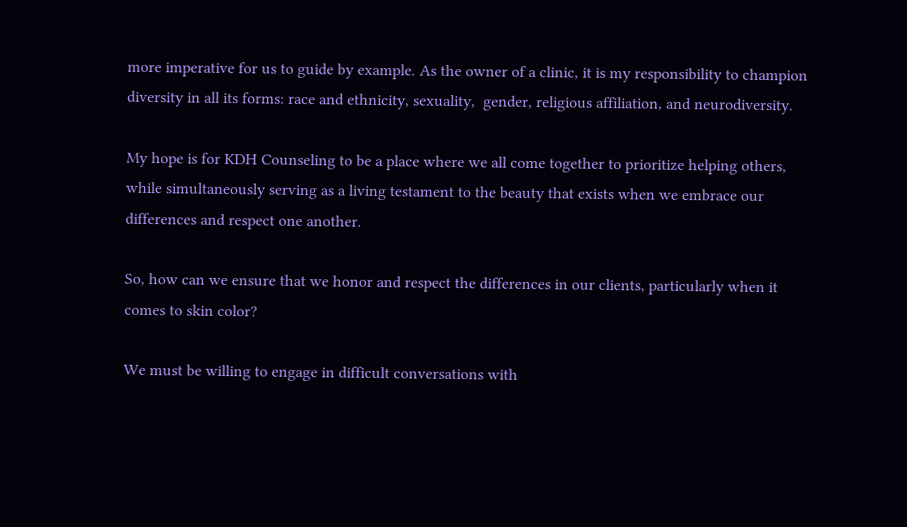more imperative for us to guide by example. As the owner of a clinic, it is my responsibility to champion diversity in all its forms: race and ethnicity, sexuality,  gender, religious affiliation, and neurodiversity.

My hope is for KDH Counseling to be a place where we all come together to prioritize helping others, while simultaneously serving as a living testament to the beauty that exists when we embrace our differences and respect one another.

So, how can we ensure that we honor and respect the differences in our clients, particularly when it comes to skin color?

We must be willing to engage in difficult conversations with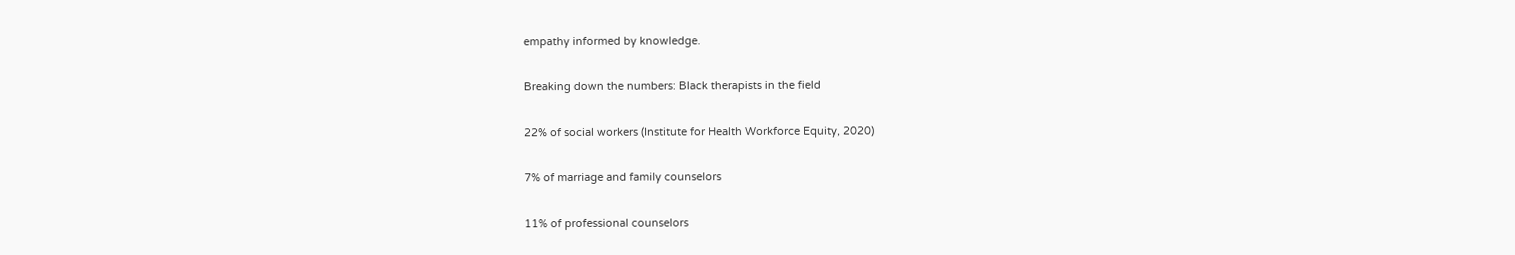empathy informed by knowledge.

Breaking down the numbers: Black therapists in the field

22% of social workers (Institute for Health Workforce Equity, 2020)

7% of marriage and family counselors

11% of professional counselors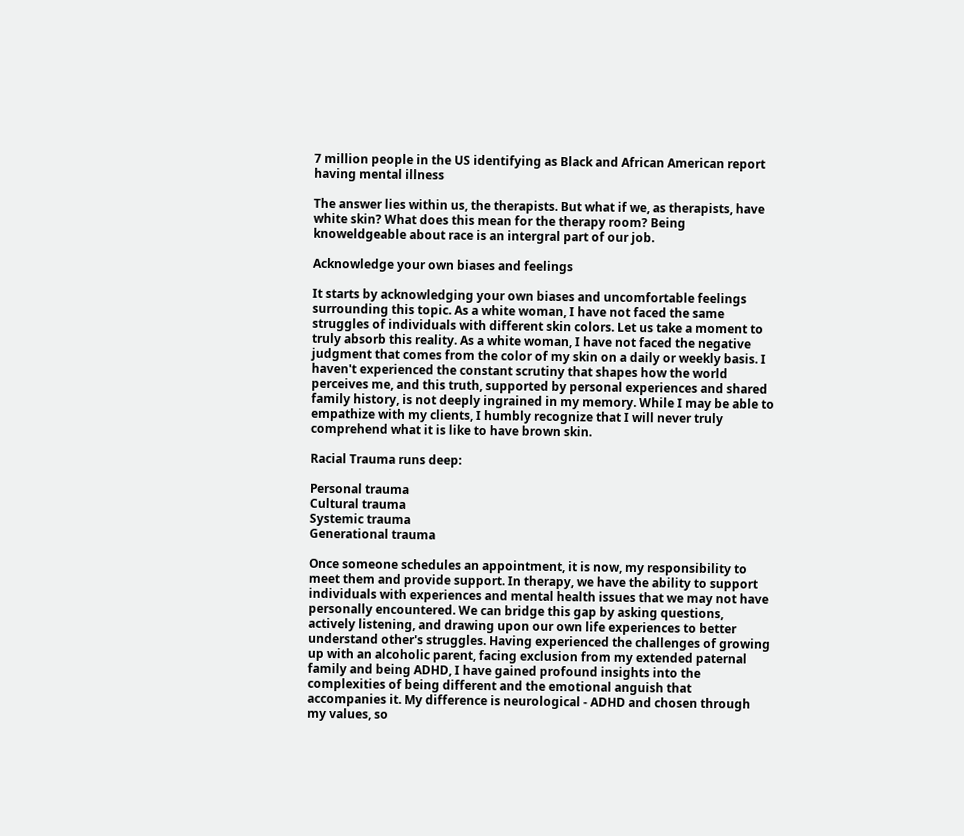7 million people in the US identifying as Black and African American report having mental illness

The answer lies within us, the therapists. But what if we, as therapists, have white skin? What does this mean for the therapy room? Being knoweldgeable about race is an intergral part of our job.

Acknowledge your own biases and feelings

It starts by acknowledging your own biases and uncomfortable feelings surrounding this topic. As a white woman, I have not faced the same struggles of individuals with different skin colors. Let us take a moment to truly absorb this reality. As a white woman, I have not faced the negative judgment that comes from the color of my skin on a daily or weekly basis. I haven't experienced the constant scrutiny that shapes how the world perceives me, and this truth, supported by personal experiences and shared family history, is not deeply ingrained in my memory. While I may be able to empathize with my clients, I humbly recognize that I will never truly comprehend what it is like to have brown skin.

Racial Trauma runs deep:

Personal trauma
Cultural trauma
Systemic trauma
Generational trauma

Once someone schedules an appointment, it is now, my responsibility to meet them and provide support. In therapy, we have the ability to support individuals with experiences and mental health issues that we may not have personally encountered. We can bridge this gap by asking questions, actively listening, and drawing upon our own life experiences to better understand other's struggles. Having experienced the challenges of growing up with an alcoholic parent, facing exclusion from my extended paternal family and being ADHD, I have gained profound insights into the complexities of being different and the emotional anguish that accompanies it. My difference is neurological - ADHD and chosen through my values, so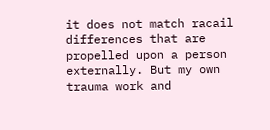it does not match racail differences that are propelled upon a person externally. But my own trauma work and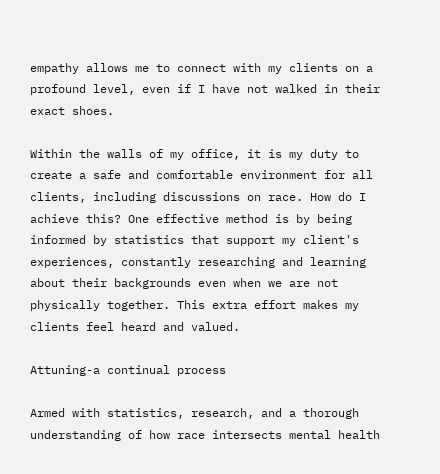empathy allows me to connect with my clients on a profound level, even if I have not walked in their exact shoes.

Within the walls of my office, it is my duty to create a safe and comfortable environment for all clients, including discussions on race. How do I achieve this? One effective method is by being informed by statistics that support my client's experiences, constantly researching and learning about their backgrounds even when we are not physically together. This extra effort makes my clients feel heard and valued.

Attuning-a continual process

Armed with statistics, research, and a thorough understanding of how race intersects mental health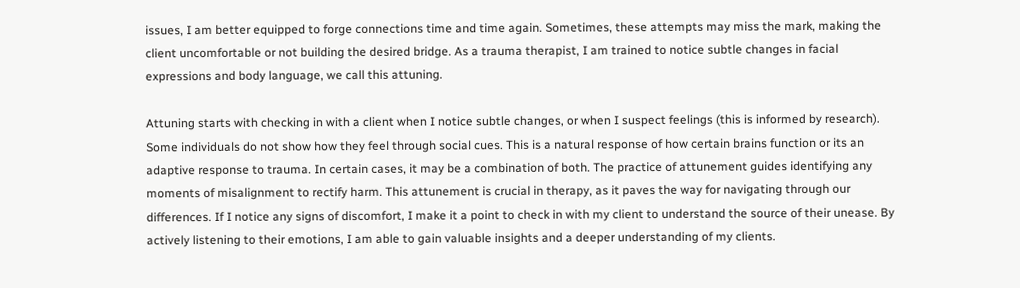issues, I am better equipped to forge connections time and time again. Sometimes, these attempts may miss the mark, making the client uncomfortable or not building the desired bridge. As a trauma therapist, I am trained to notice subtle changes in facial expressions and body language, we call this attuning.

Attuning starts with checking in with a client when I notice subtle changes, or when I suspect feelings (this is informed by research).  Some individuals do not show how they feel through social cues. This is a natural response of how certain brains function or its an adaptive response to trauma. In certain cases, it may be a combination of both. The practice of attunement guides identifying any moments of misalignment to rectify harm. This attunement is crucial in therapy, as it paves the way for navigating through our differences. If I notice any signs of discomfort, I make it a point to check in with my client to understand the source of their unease. By actively listening to their emotions, I am able to gain valuable insights and a deeper understanding of my clients.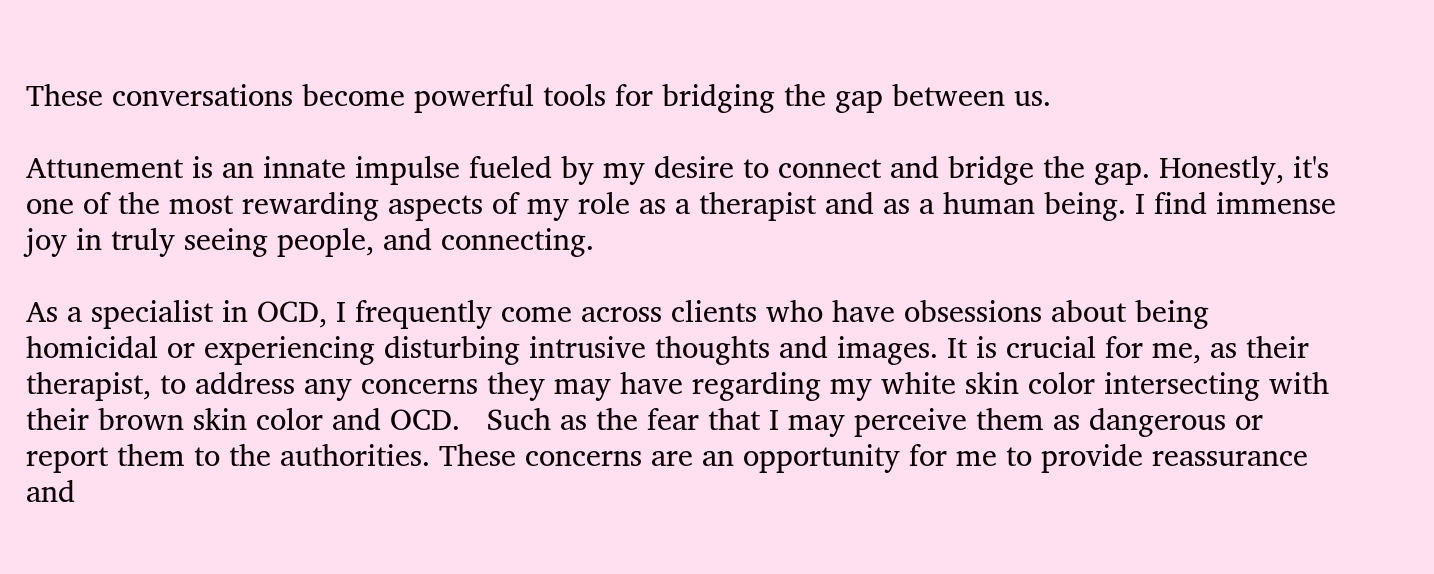These conversations become powerful tools for bridging the gap between us.

Attunement is an innate impulse fueled by my desire to connect and bridge the gap. Honestly, it's one of the most rewarding aspects of my role as a therapist and as a human being. I find immense joy in truly seeing people, and connecting.

As a specialist in OCD, I frequently come across clients who have obsessions about being homicidal or experiencing disturbing intrusive thoughts and images. It is crucial for me, as their therapist, to address any concerns they may have regarding my white skin color intersecting with their brown skin color and OCD.   Such as the fear that I may perceive them as dangerous or report them to the authorities. These concerns are an opportunity for me to provide reassurance and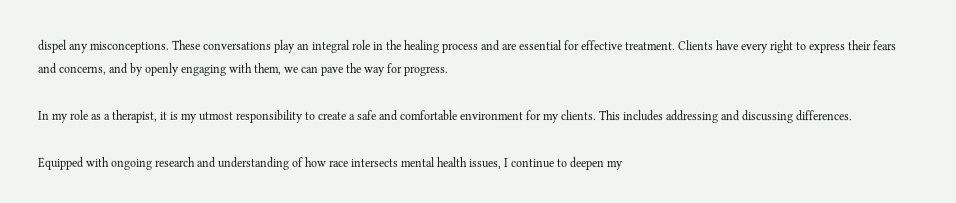dispel any misconceptions. These conversations play an integral role in the healing process and are essential for effective treatment. Clients have every right to express their fears and concerns, and by openly engaging with them, we can pave the way for progress.

In my role as a therapist, it is my utmost responsibility to create a safe and comfortable environment for my clients. This includes addressing and discussing differences.

Equipped with ongoing research and understanding of how race intersects mental health issues, I continue to deepen my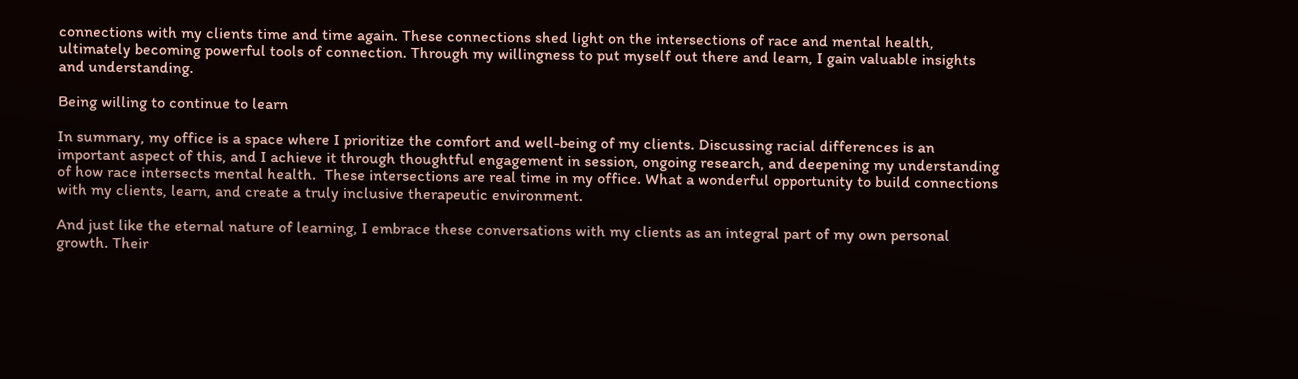connections with my clients time and time again. These connections shed light on the intersections of race and mental health, ultimately becoming powerful tools of connection. Through my willingness to put myself out there and learn, I gain valuable insights and understanding.

Being willing to continue to learn

In summary, my office is a space where I prioritize the comfort and well-being of my clients. Discussing racial differences is an important aspect of this, and I achieve it through thoughtful engagement in session, ongoing research, and deepening my understanding of how race intersects mental health.  These intersections are real time in my office. What a wonderful opportunity to build connections with my clients, learn, and create a truly inclusive therapeutic environment.

And just like the eternal nature of learning, I embrace these conversations with my clients as an integral part of my own personal growth. Their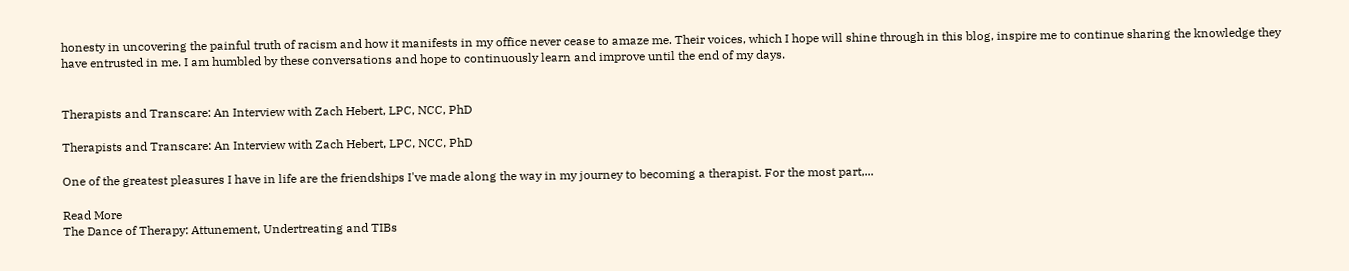honesty in uncovering the painful truth of racism and how it manifests in my office never cease to amaze me. Their voices, which I hope will shine through in this blog, inspire me to continue sharing the knowledge they have entrusted in me. I am humbled by these conversations and hope to continuously learn and improve until the end of my days.


Therapists and Transcare: An Interview with Zach Hebert, LPC, NCC, PhD

Therapists and Transcare: An Interview with Zach Hebert, LPC, NCC, PhD

One of the greatest pleasures I have in life are the friendships I've made along the way in my journey to becoming a therapist. For the most part,...

Read More
The Dance of Therapy: Attunement, Undertreating and TIBs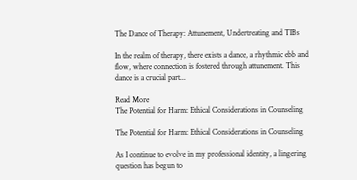The Dance of Therapy: Attunement, Undertreating and TIBs

In the realm of therapy, there exists a dance, a rhythmic ebb and flow, where connection is fostered through attunement. This dance is a crucial part...

Read More
The Potential for Harm: Ethical Considerations in Counseling

The Potential for Harm: Ethical Considerations in Counseling

As I continue to evolve in my professional identity, a lingering question has begun to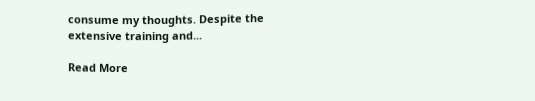consume my thoughts. Despite the extensive training and...

Read More